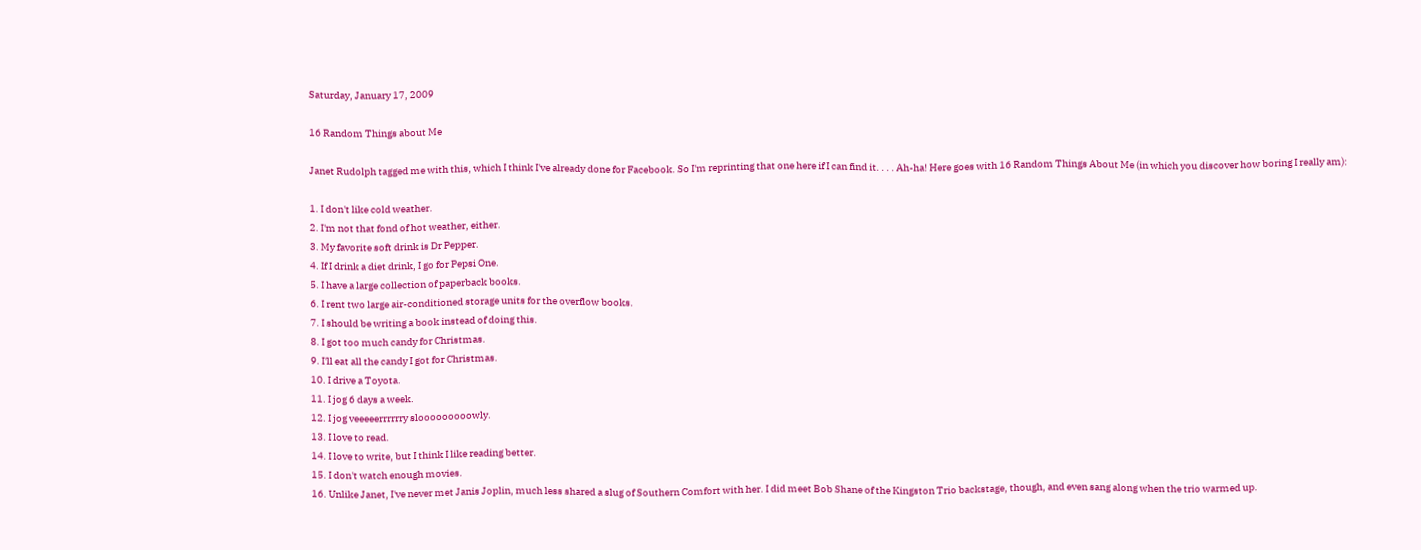Saturday, January 17, 2009

16 Random Things about Me

Janet Rudolph tagged me with this, which I think I've already done for Facebook. So I'm reprinting that one here if I can find it. . . . Ah-ha! Here goes with 16 Random Things About Me (in which you discover how boring I really am):

1. I don't like cold weather.
2. I'm not that fond of hot weather, either.
3. My favorite soft drink is Dr Pepper.
4. If I drink a diet drink, I go for Pepsi One.
5. I have a large collection of paperback books.
6. I rent two large air-conditioned storage units for the overflow books.
7. I should be writing a book instead of doing this.
8. I got too much candy for Christmas.
9. I'll eat all the candy I got for Christmas.
10. I drive a Toyota.
11. I jog 6 days a week.
12. I jog veeeeerrrrrry slooooooooowly.
13. I love to read.
14. I love to write, but I think I like reading better.
15. I don't watch enough movies.
16. Unlike Janet, I've never met Janis Joplin, much less shared a slug of Southern Comfort with her. I did meet Bob Shane of the Kingston Trio backstage, though, and even sang along when the trio warmed up.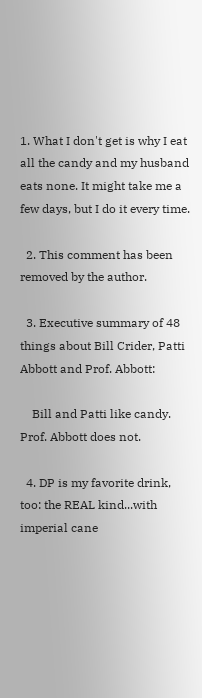1. What I don't get is why I eat all the candy and my husband eats none. It might take me a few days, but I do it every time.

  2. This comment has been removed by the author.

  3. Executive summary of 48 things about Bill Crider, Patti Abbott and Prof. Abbott:

    Bill and Patti like candy. Prof. Abbott does not.

  4. DP is my favorite drink, too: the REAL kind...with imperial cane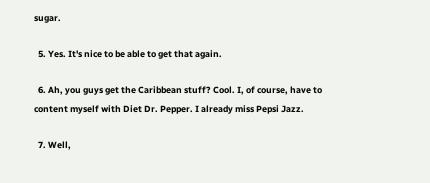sugar.

  5. Yes. It's nice to be able to get that again.

  6. Ah, you guys get the Caribbean stuff? Cool. I, of course, have to content myself with Diet Dr. Pepper. I already miss Pepsi Jazz.

  7. Well,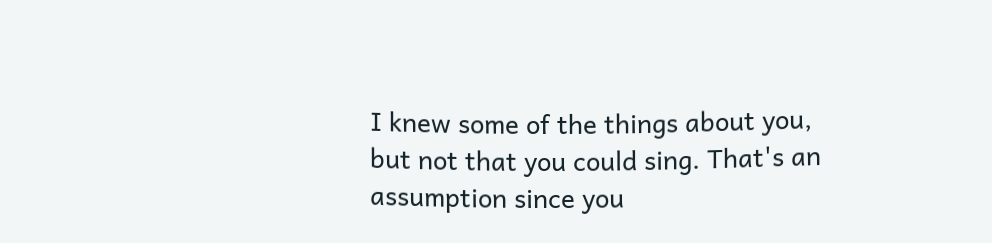I knew some of the things about you, but not that you could sing. That's an assumption since you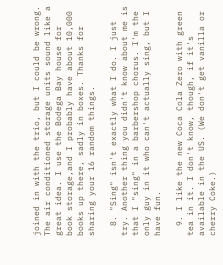joined in with the trio, but I could be wrong. The air conditioned storage units sound like a great idea. I use the Bodega Bay house for book storage,and I probably have about 10,000 books up there, sadly in boxes. Thanks for sharing your 16 random things.

  8. "Sing" isn't exactly what I do. I just try. Another thing you didn't know about me is that I "sing" in a barbershop chorus. I'm the only guy in it who can't actually sing, but I have fun.

  9. I like the new Coca Cola Zero with green tea in it. I don't know, though, if it's available in the US. (We don't get vanilla or cherry Coke.)